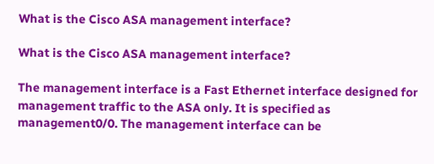What is the Cisco ASA management interface?

What is the Cisco ASA management interface?

The management interface is a Fast Ethernet interface designed for management traffic to the ASA only. It is specified as management0/0. The management interface can be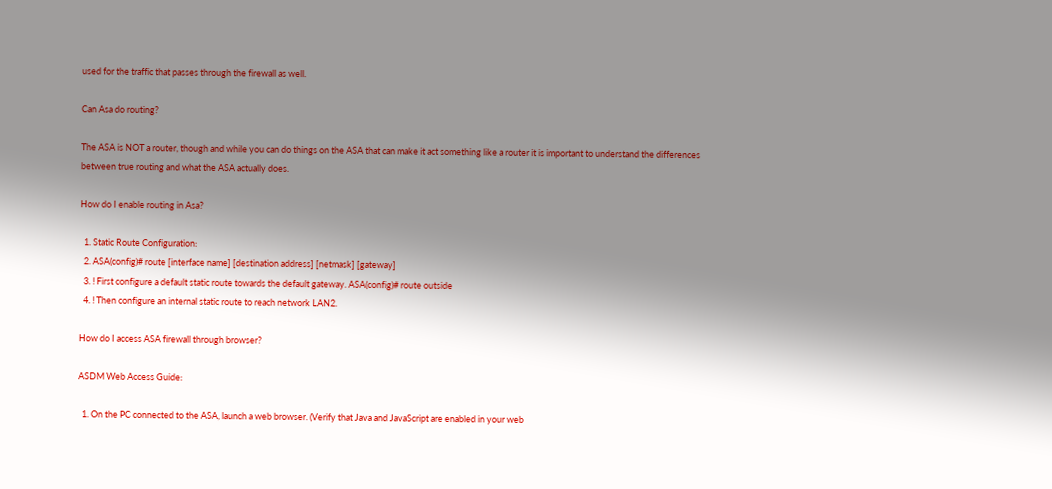used for the traffic that passes through the firewall as well.

Can Asa do routing?

The ASA is NOT a router, though and while you can do things on the ASA that can make it act something like a router it is important to understand the differences between true routing and what the ASA actually does.

How do I enable routing in Asa?

  1. Static Route Configuration:
  2. ASA(config)# route [interface name] [destination address] [netmask] [gateway]
  3. ! First configure a default static route towards the default gateway. ASA(config)# route outside
  4. ! Then configure an internal static route to reach network LAN2.

How do I access ASA firewall through browser?

ASDM Web Access Guide:

  1. On the PC connected to the ASA, launch a web browser. (Verify that Java and JavaScript are enabled in your web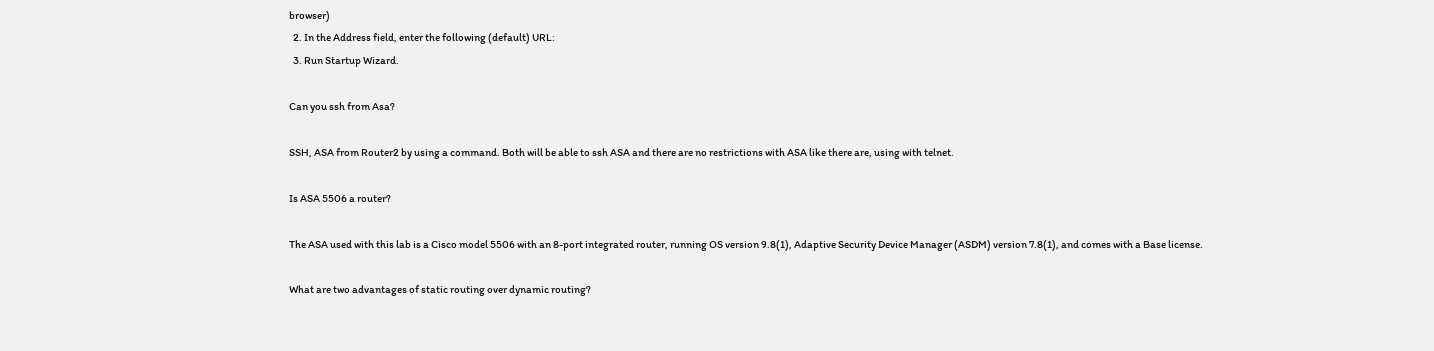browser)
  2. In the Address field, enter the following (default) URL:
  3. Run Startup Wizard.

Can you ssh from Asa?

SSH, ASA from Router2 by using a command. Both will be able to ssh ASA and there are no restrictions with ASA like there are, using with telnet.

Is ASA 5506 a router?

The ASA used with this lab is a Cisco model 5506 with an 8-port integrated router, running OS version 9.8(1), Adaptive Security Device Manager (ASDM) version 7.8(1), and comes with a Base license.

What are two advantages of static routing over dynamic routing?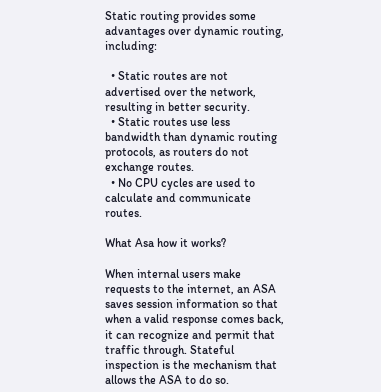Static routing provides some advantages over dynamic routing, including:

  • Static routes are not advertised over the network, resulting in better security.
  • Static routes use less bandwidth than dynamic routing protocols, as routers do not exchange routes.
  • No CPU cycles are used to calculate and communicate routes.

What Asa how it works?

When internal users make requests to the internet, an ASA saves session information so that when a valid response comes back, it can recognize and permit that traffic through. Stateful inspection is the mechanism that allows the ASA to do so.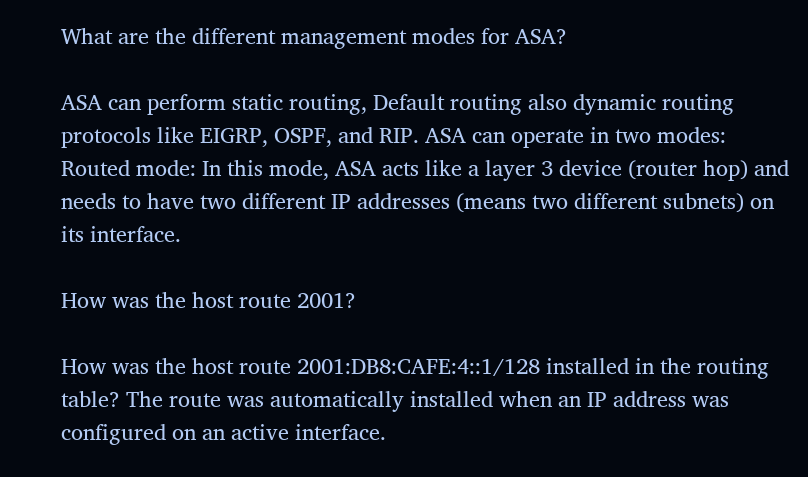What are the different management modes for ASA?

ASA can perform static routing, Default routing also dynamic routing protocols like EIGRP, OSPF, and RIP. ASA can operate in two modes: Routed mode: In this mode, ASA acts like a layer 3 device (router hop) and needs to have two different IP addresses (means two different subnets) on its interface.

How was the host route 2001?

How was the host route 2001:DB8:CAFE:4::1/128 installed in the routing table? The route was automatically installed when an IP address was configured on an active interface.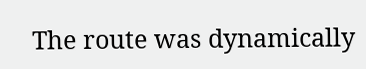The route was dynamically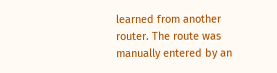learned from another router. The route was manually entered by an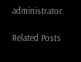administrator.

Related Posts